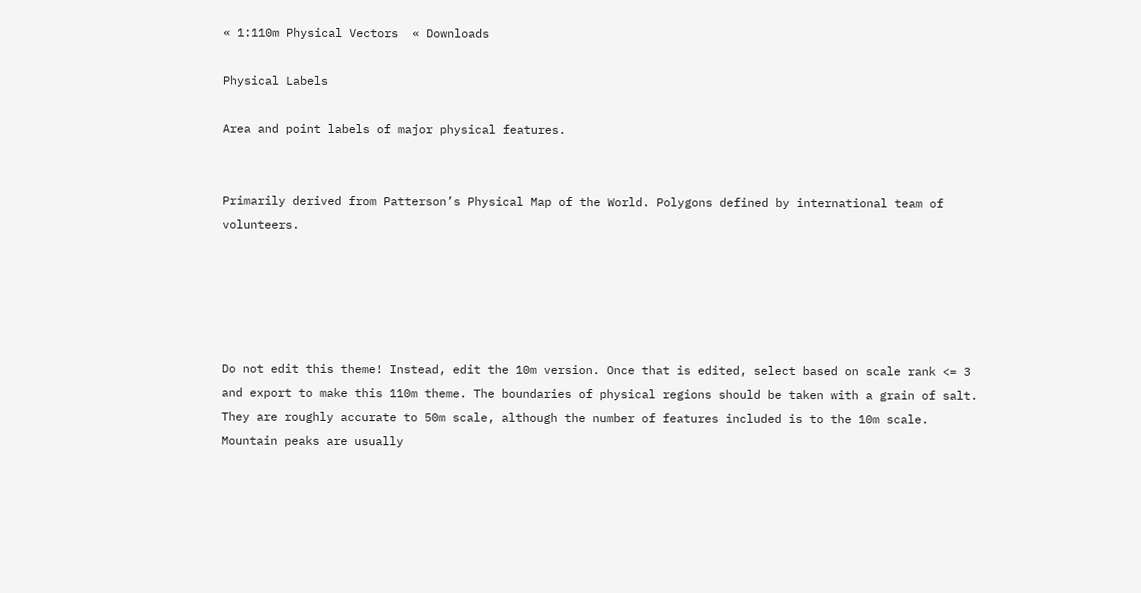« 1:110m Physical Vectors  « Downloads

Physical Labels

Area and point labels of major physical features.


Primarily derived from Patterson’s Physical Map of the World. Polygons defined by international team of volunteers.





Do not edit this theme! Instead, edit the 10m version. Once that is edited, select based on scale rank <= 3 and export to make this 110m theme. The boundaries of physical regions should be taken with a grain of salt. They are roughly accurate to 50m scale, although the number of features included is to the 10m scale. Mountain peaks are usually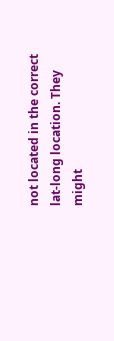not located in the correct lat-long location. They might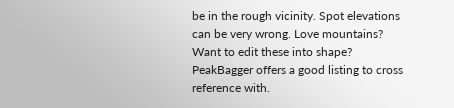be in the rough vicinity. Spot elevations can be very wrong. Love mountains? Want to edit these into shape? PeakBagger offers a good listing to cross reference with.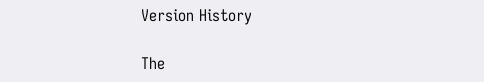Version History

The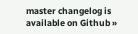master changelog is available on Github »